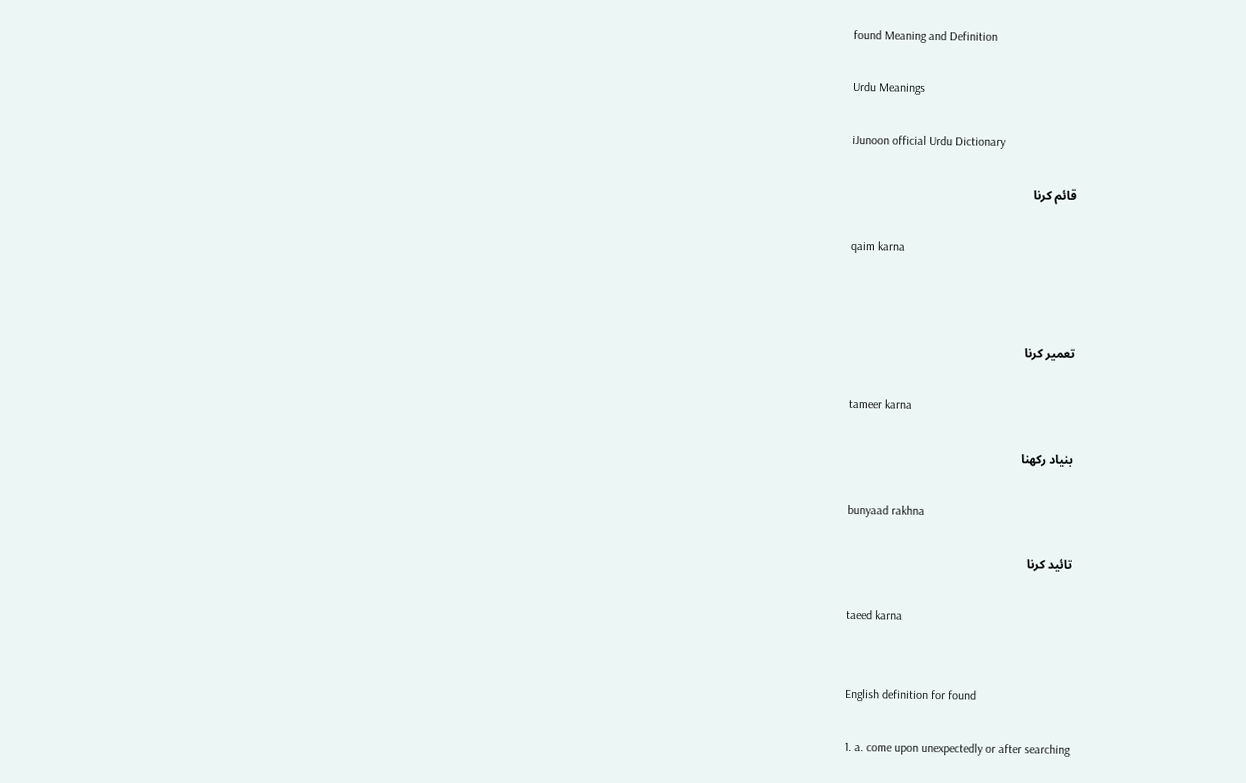found Meaning and Definition

Urdu Meanings

iJunoon official Urdu Dictionary

قائم کرنا

qaim karna



تعمیر کرنا

tameer karna

بنیاد رکھنا

bunyaad rakhna

تائید کرنا

taeed karna


English definition for found

1. a. come upon unexpectedly or after searching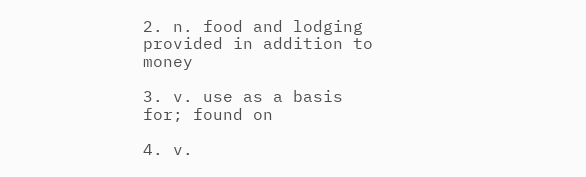2. n. food and lodging provided in addition to money

3. v. use as a basis for; found on

4. v.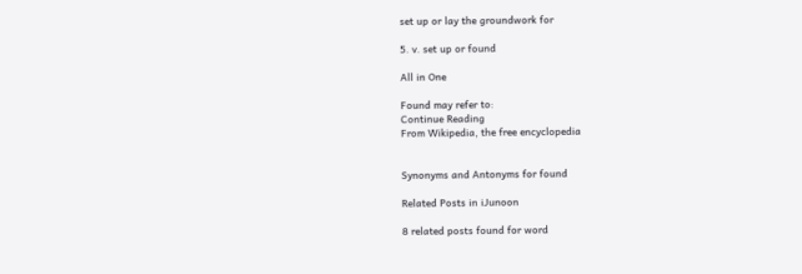set up or lay the groundwork for

5. v. set up or found

All in One

Found may refer to:
Continue Reading
From Wikipedia, the free encyclopedia


Synonyms and Antonyms for found

Related Posts in iJunoon

8 related posts found for word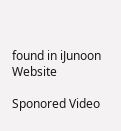found in iJunoon Website

Sponored Video